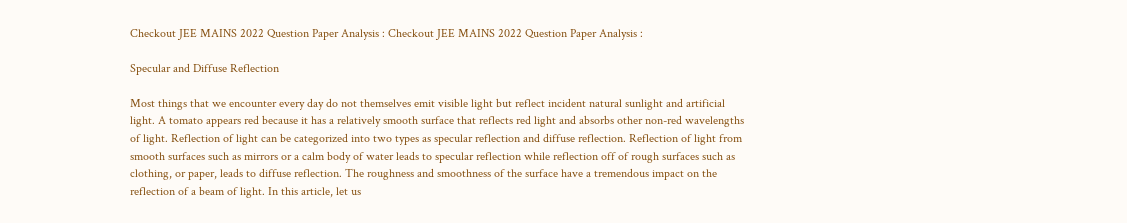Checkout JEE MAINS 2022 Question Paper Analysis : Checkout JEE MAINS 2022 Question Paper Analysis :

Specular and Diffuse Reflection

Most things that we encounter every day do not themselves emit visible light but reflect incident natural sunlight and artificial light. A tomato appears red because it has a relatively smooth surface that reflects red light and absorbs other non-red wavelengths of light. Reflection of light can be categorized into two types as specular reflection and diffuse reflection. Reflection of light from smooth surfaces such as mirrors or a calm body of water leads to specular reflection while reflection off of rough surfaces such as clothing, or paper, leads to diffuse reflection. The roughness and smoothness of the surface have a tremendous impact on the reflection of a beam of light. In this article, let us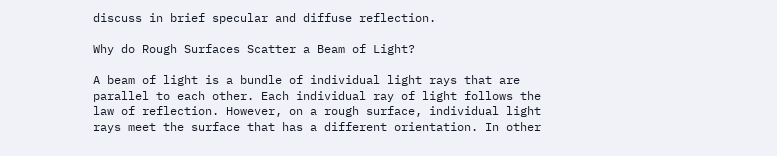discuss in brief specular and diffuse reflection.

Why do Rough Surfaces Scatter a Beam of Light?

A beam of light is a bundle of individual light rays that are parallel to each other. Each individual ray of light follows the law of reflection. However, on a rough surface, individual light rays meet the surface that has a different orientation. In other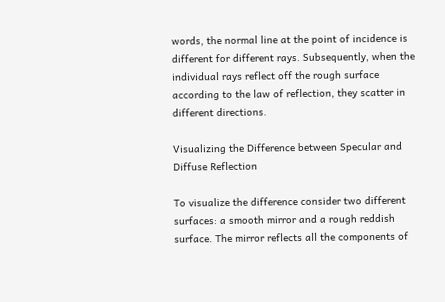words, the normal line at the point of incidence is different for different rays. Subsequently, when the individual rays reflect off the rough surface according to the law of reflection, they scatter in different directions.

Visualizing the Difference between Specular and Diffuse Reflection

To visualize the difference consider two different surfaces: a smooth mirror and a rough reddish surface. The mirror reflects all the components of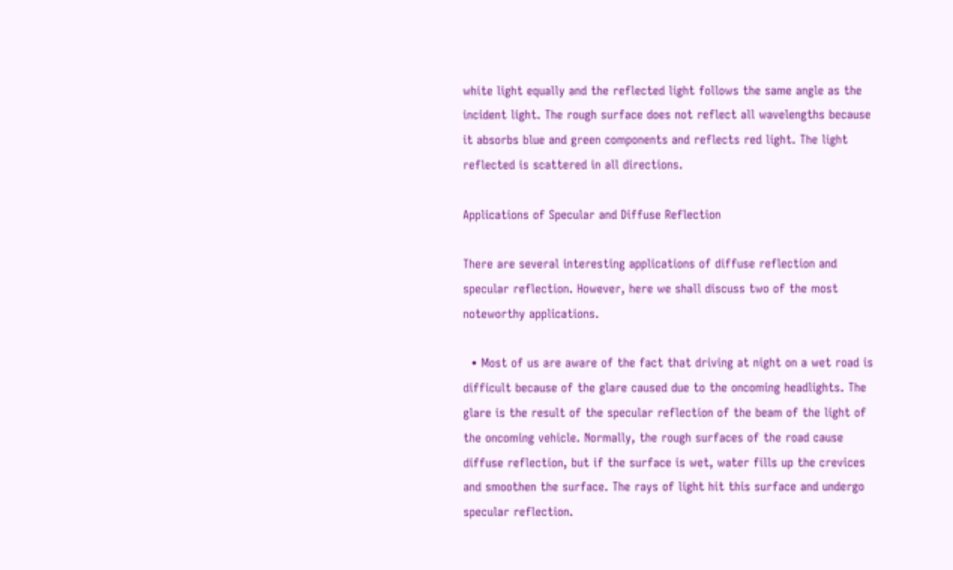white light equally and the reflected light follows the same angle as the incident light. The rough surface does not reflect all wavelengths because it absorbs blue and green components and reflects red light. The light reflected is scattered in all directions.

Applications of Specular and Diffuse Reflection

There are several interesting applications of diffuse reflection and specular reflection. However, here we shall discuss two of the most noteworthy applications.

  • Most of us are aware of the fact that driving at night on a wet road is difficult because of the glare caused due to the oncoming headlights. The glare is the result of the specular reflection of the beam of the light of the oncoming vehicle. Normally, the rough surfaces of the road cause diffuse reflection, but if the surface is wet, water fills up the crevices and smoothen the surface. The rays of light hit this surface and undergo specular reflection.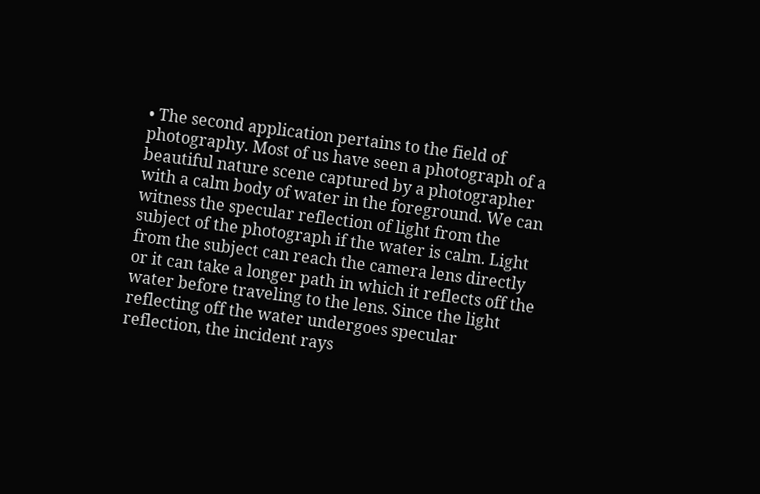• The second application pertains to the field of photography. Most of us have seen a photograph of a beautiful nature scene captured by a photographer with a calm body of water in the foreground. We can witness the specular reflection of light from the subject of the photograph if the water is calm. Light from the subject can reach the camera lens directly or it can take a longer path in which it reflects off the water before traveling to the lens. Since the light reflecting off the water undergoes specular reflection, the incident rays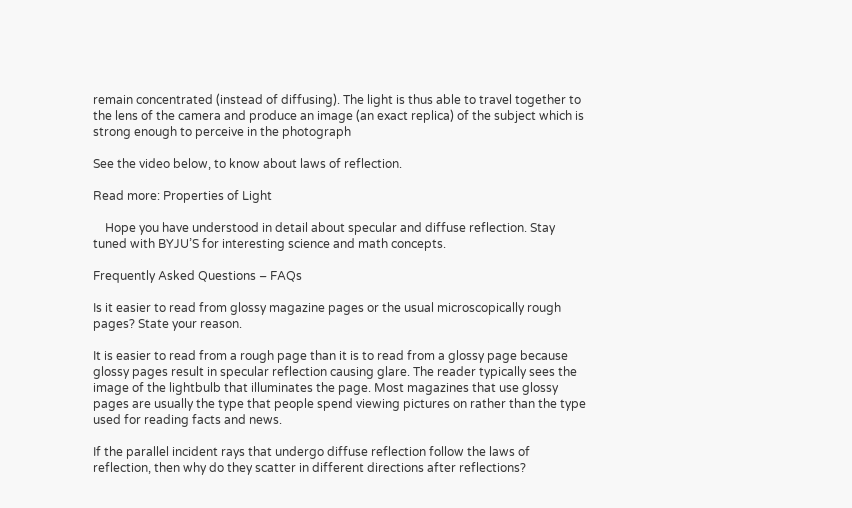remain concentrated (instead of diffusing). The light is thus able to travel together to the lens of the camera and produce an image (an exact replica) of the subject which is strong enough to perceive in the photograph

See the video below, to know about laws of reflection.

Read more: Properties of Light

    Hope you have understood in detail about specular and diffuse reflection. Stay tuned with BYJU’S for interesting science and math concepts.

Frequently Asked Questions – FAQs

Is it easier to read from glossy magazine pages or the usual microscopically rough pages? State your reason.

It is easier to read from a rough page than it is to read from a glossy page because glossy pages result in specular reflection causing glare. The reader typically sees the image of the lightbulb that illuminates the page. Most magazines that use glossy pages are usually the type that people spend viewing pictures on rather than the type used for reading facts and news.

If the parallel incident rays that undergo diffuse reflection follow the laws of reflection, then why do they scatter in different directions after reflections?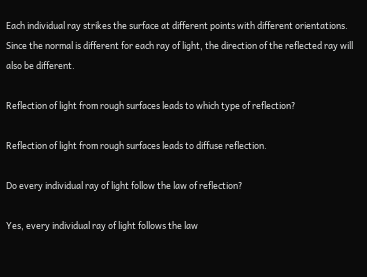Each individual ray strikes the surface at different points with different orientations. Since the normal is different for each ray of light, the direction of the reflected ray will also be different.

Reflection of light from rough surfaces leads to which type of reflection?

Reflection of light from rough surfaces leads to diffuse reflection.

Do every individual ray of light follow the law of reflection?

Yes, every individual ray of light follows the law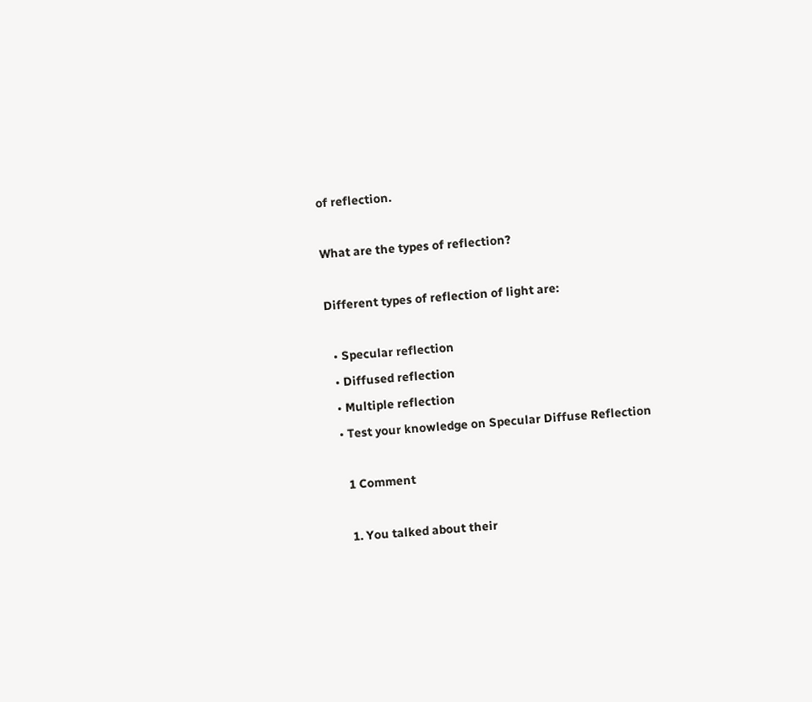of reflection.

What are the types of reflection?

Different types of reflection of light are:

  • Specular reflection
  • Diffused reflection
  • Multiple reflection
  • Test your knowledge on Specular Diffuse Reflection

    1 Comment

    1. You talked about their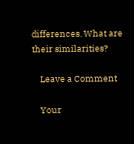differences. What are their similarities?

    Leave a Comment

    Your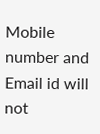Mobile number and Email id will not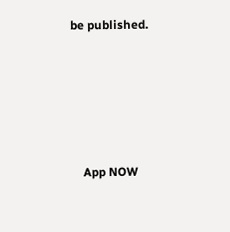be published.





    App NOW